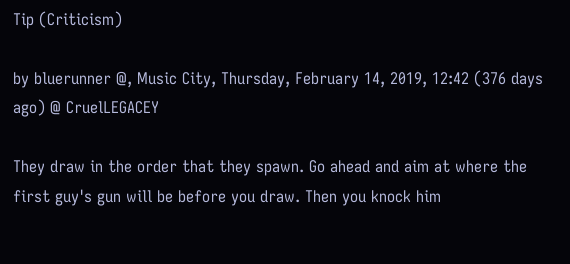Tip (Criticism)

by bluerunner @, Music City, Thursday, February 14, 2019, 12:42 (376 days ago) @ CruelLEGACEY

They draw in the order that they spawn. Go ahead and aim at where the first guy's gun will be before you draw. Then you knock him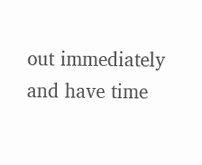out immediately and have time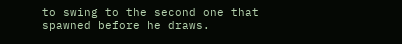to swing to the second one that spawned before he draws.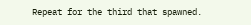Repeat for the third that spawned.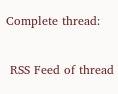Complete thread:

 RSS Feed of thread